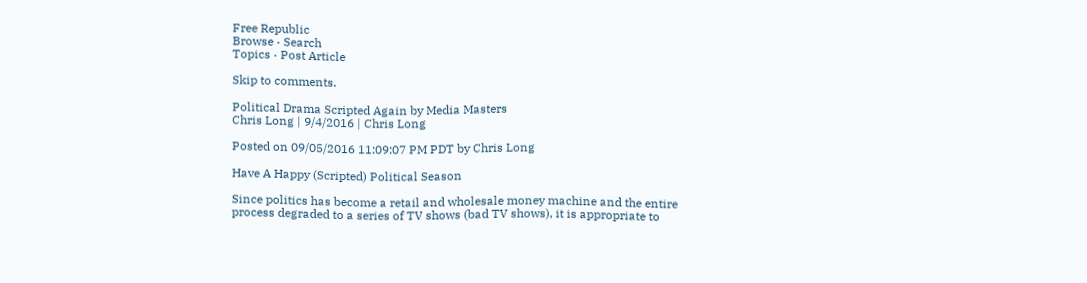Free Republic
Browse · Search
Topics · Post Article

Skip to comments.

Political Drama Scripted Again by Media Masters
Chris Long | 9/4/2016 | Chris Long

Posted on 09/05/2016 11:09:07 PM PDT by Chris Long

Have A Happy (Scripted) Political Season

Since politics has become a retail and wholesale money machine and the entire process degraded to a series of TV shows (bad TV shows), it is appropriate to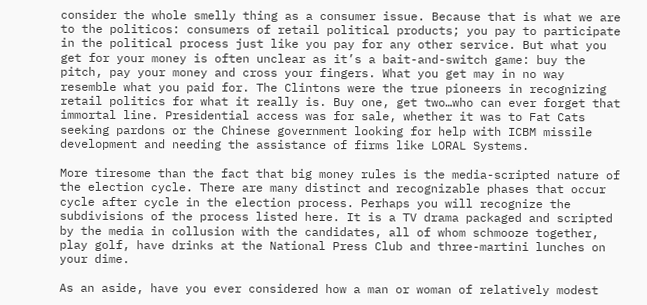consider the whole smelly thing as a consumer issue. Because that is what we are to the politicos: consumers of retail political products; you pay to participate in the political process just like you pay for any other service. But what you get for your money is often unclear as it’s a bait-and-switch game: buy the pitch, pay your money and cross your fingers. What you get may in no way resemble what you paid for. The Clintons were the true pioneers in recognizing retail politics for what it really is. Buy one, get two…who can ever forget that immortal line. Presidential access was for sale, whether it was to Fat Cats seeking pardons or the Chinese government looking for help with ICBM missile development and needing the assistance of firms like LORAL Systems.

More tiresome than the fact that big money rules is the media-scripted nature of the election cycle. There are many distinct and recognizable phases that occur cycle after cycle in the election process. Perhaps you will recognize the subdivisions of the process listed here. It is a TV drama packaged and scripted by the media in collusion with the candidates, all of whom schmooze together, play golf, have drinks at the National Press Club and three-martini lunches on your dime.

As an aside, have you ever considered how a man or woman of relatively modest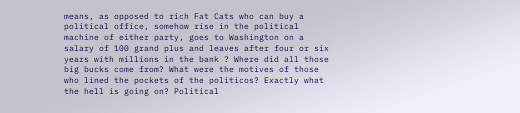means, as opposed to rich Fat Cats who can buy a political office, somehow rise in the political machine of either party, goes to Washington on a salary of 100 grand plus and leaves after four or six years with millions in the bank ? Where did all those big bucks come from? What were the motives of those who lined the pockets of the politicos? Exactly what the hell is going on? Political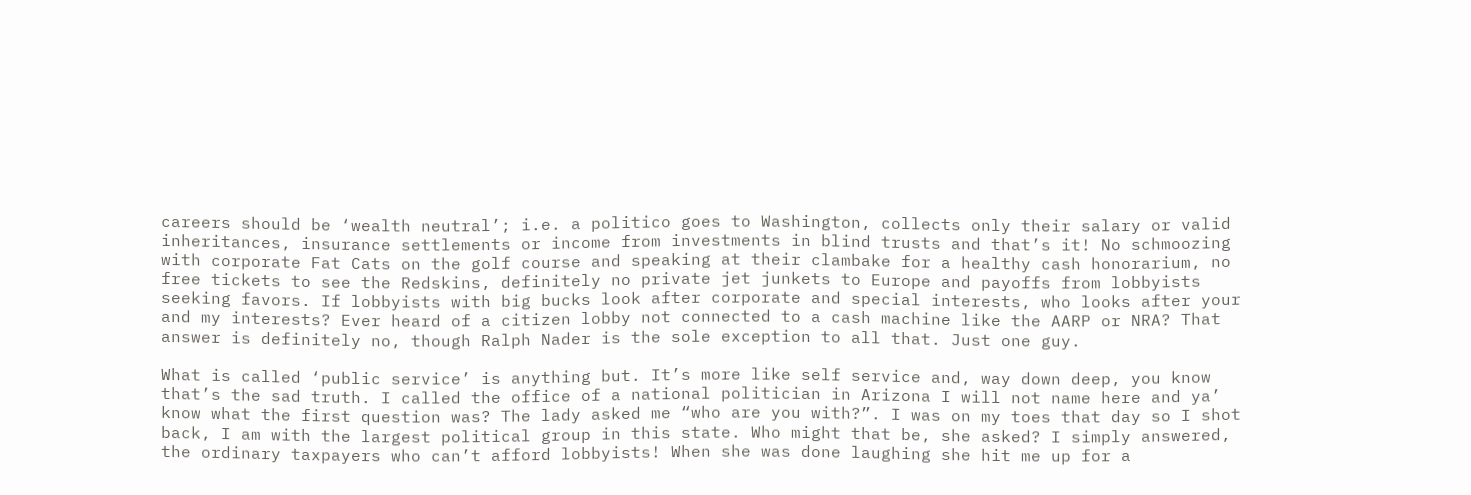careers should be ‘wealth neutral’; i.e. a politico goes to Washington, collects only their salary or valid inheritances, insurance settlements or income from investments in blind trusts and that’s it! No schmoozing with corporate Fat Cats on the golf course and speaking at their clambake for a healthy cash honorarium, no free tickets to see the Redskins, definitely no private jet junkets to Europe and payoffs from lobbyists seeking favors. If lobbyists with big bucks look after corporate and special interests, who looks after your and my interests? Ever heard of a citizen lobby not connected to a cash machine like the AARP or NRA? That answer is definitely no, though Ralph Nader is the sole exception to all that. Just one guy.

What is called ‘public service’ is anything but. It’s more like self service and, way down deep, you know that’s the sad truth. I called the office of a national politician in Arizona I will not name here and ya’ know what the first question was? The lady asked me “who are you with?”. I was on my toes that day so I shot back, I am with the largest political group in this state. Who might that be, she asked? I simply answered, the ordinary taxpayers who can’t afford lobbyists! When she was done laughing she hit me up for a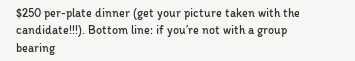$250 per-plate dinner (get your picture taken with the candidate!!!). Bottom line: if you’re not with a group bearing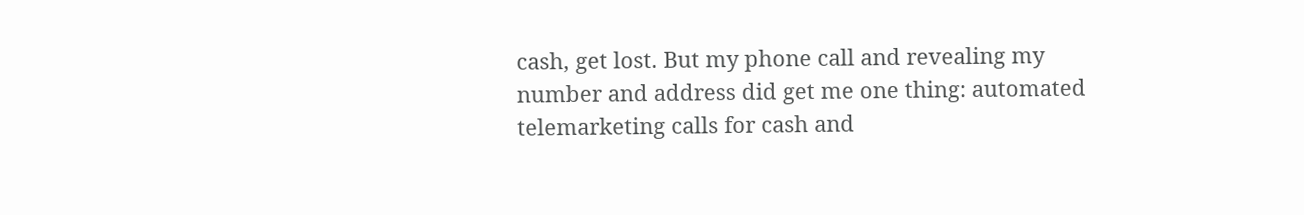cash, get lost. But my phone call and revealing my number and address did get me one thing: automated telemarketing calls for cash and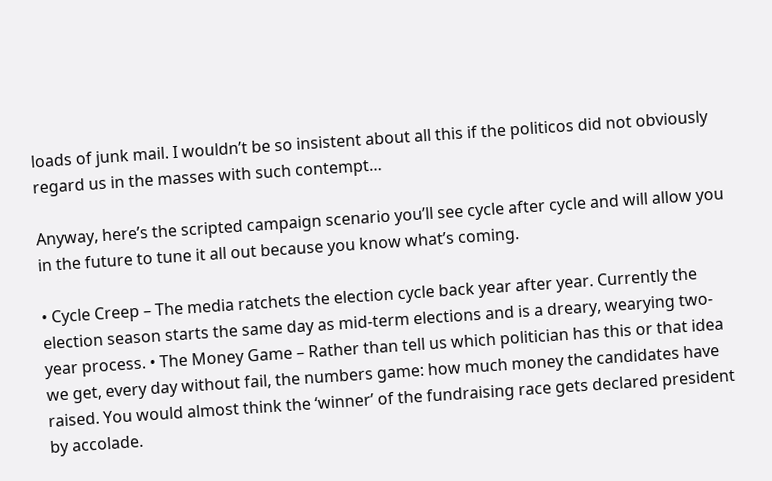loads of junk mail. I wouldn’t be so insistent about all this if the politicos did not obviously regard us in the masses with such contempt…

Anyway, here’s the scripted campaign scenario you’ll see cycle after cycle and will allow you in the future to tune it all out because you know what’s coming.

• Cycle Creep – The media ratchets the election cycle back year after year. Currently the election season starts the same day as mid-term elections and is a dreary, wearying two-year process. • The Money Game – Rather than tell us which politician has this or that idea we get, every day without fail, the numbers game: how much money the candidates have raised. You would almost think the ‘winner’ of the fundraising race gets declared president by accolade.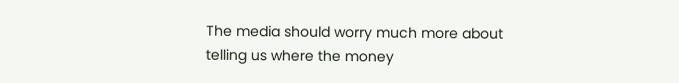The media should worry much more about telling us where the money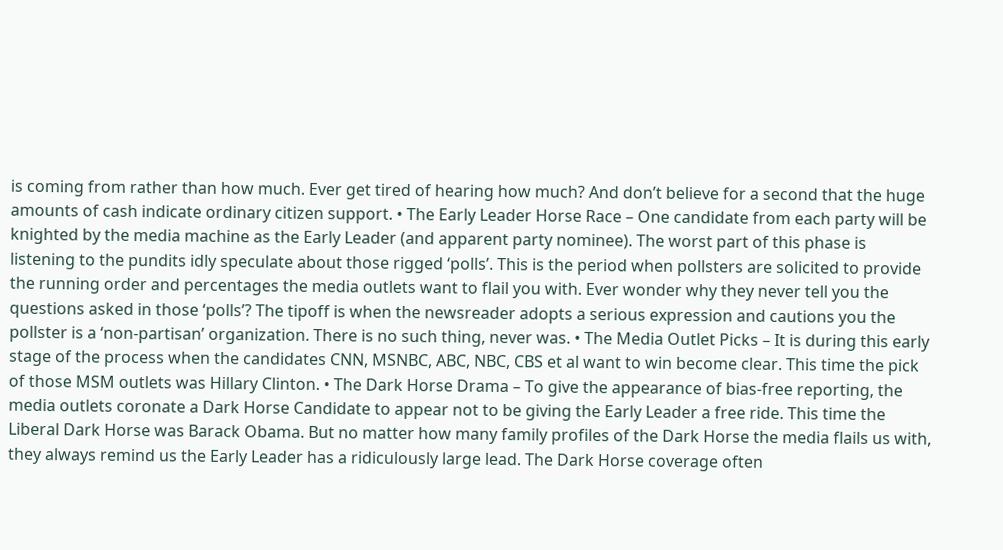is coming from rather than how much. Ever get tired of hearing how much? And don’t believe for a second that the huge amounts of cash indicate ordinary citizen support. • The Early Leader Horse Race – One candidate from each party will be knighted by the media machine as the Early Leader (and apparent party nominee). The worst part of this phase is listening to the pundits idly speculate about those rigged ‘polls’. This is the period when pollsters are solicited to provide the running order and percentages the media outlets want to flail you with. Ever wonder why they never tell you the questions asked in those ‘polls’? The tipoff is when the newsreader adopts a serious expression and cautions you the pollster is a ‘non-partisan’ organization. There is no such thing, never was. • The Media Outlet Picks – It is during this early stage of the process when the candidates CNN, MSNBC, ABC, NBC, CBS et al want to win become clear. This time the pick of those MSM outlets was Hillary Clinton. • The Dark Horse Drama – To give the appearance of bias-free reporting, the media outlets coronate a Dark Horse Candidate to appear not to be giving the Early Leader a free ride. This time the Liberal Dark Horse was Barack Obama. But no matter how many family profiles of the Dark Horse the media flails us with, they always remind us the Early Leader has a ridiculously large lead. The Dark Horse coverage often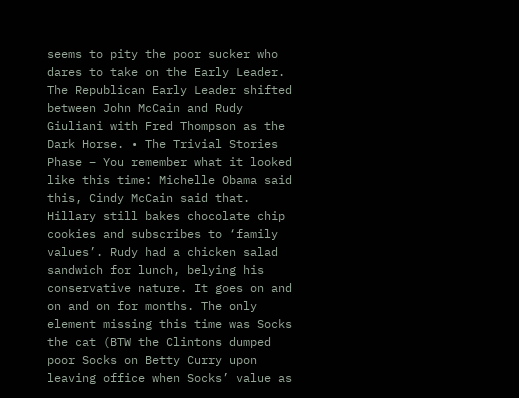seems to pity the poor sucker who dares to take on the Early Leader. The Republican Early Leader shifted between John McCain and Rudy Giuliani with Fred Thompson as the Dark Horse. • The Trivial Stories Phase – You remember what it looked like this time: Michelle Obama said this, Cindy McCain said that. Hillary still bakes chocolate chip cookies and subscribes to ‘family values’. Rudy had a chicken salad sandwich for lunch, belying his conservative nature. It goes on and on and on for months. The only element missing this time was Socks the cat (BTW the Clintons dumped poor Socks on Betty Curry upon leaving office when Socks’ value as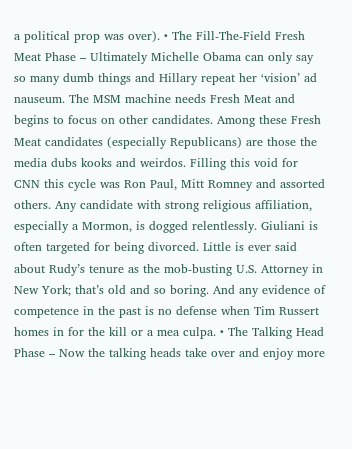a political prop was over). • The Fill-The-Field Fresh Meat Phase – Ultimately Michelle Obama can only say so many dumb things and Hillary repeat her ‘vision’ ad nauseum. The MSM machine needs Fresh Meat and begins to focus on other candidates. Among these Fresh Meat candidates (especially Republicans) are those the media dubs kooks and weirdos. Filling this void for CNN this cycle was Ron Paul, Mitt Romney and assorted others. Any candidate with strong religious affiliation, especially a Mormon, is dogged relentlessly. Giuliani is often targeted for being divorced. Little is ever said about Rudy’s tenure as the mob-busting U.S. Attorney in New York; that’s old and so boring. And any evidence of competence in the past is no defense when Tim Russert homes in for the kill or a mea culpa. • The Talking Head Phase – Now the talking heads take over and enjoy more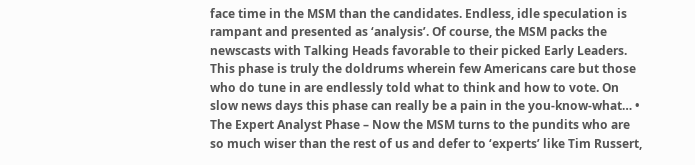face time in the MSM than the candidates. Endless, idle speculation is rampant and presented as ‘analysis’. Of course, the MSM packs the newscasts with Talking Heads favorable to their picked Early Leaders. This phase is truly the doldrums wherein few Americans care but those who do tune in are endlessly told what to think and how to vote. On slow news days this phase can really be a pain in the you-know-what… • The Expert Analyst Phase – Now the MSM turns to the pundits who are so much wiser than the rest of us and defer to ‘experts’ like Tim Russert,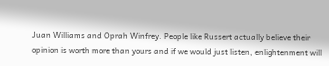Juan Williams and Oprah Winfrey. People like Russert actually believe their opinion is worth more than yours and if we would just listen, enlightenment will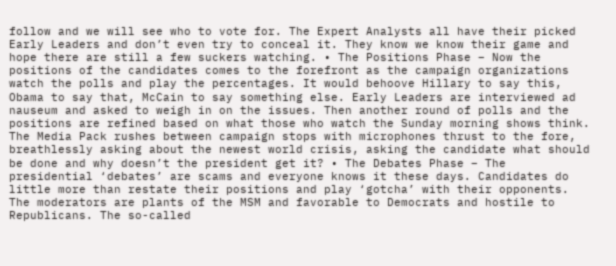follow and we will see who to vote for. The Expert Analysts all have their picked Early Leaders and don’t even try to conceal it. They know we know their game and hope there are still a few suckers watching. • The Positions Phase – Now the positions of the candidates comes to the forefront as the campaign organizations watch the polls and play the percentages. It would behoove Hillary to say this, Obama to say that, McCain to say something else. Early Leaders are interviewed ad nauseum and asked to weigh in on the issues. Then another round of polls and the positions are refined based on what those who watch the Sunday morning shows think. The Media Pack rushes between campaign stops with microphones thrust to the fore, breathlessly asking about the newest world crisis, asking the candidate what should be done and why doesn’t the president get it? • The Debates Phase – The presidential ‘debates’ are scams and everyone knows it these days. Candidates do little more than restate their positions and play ‘gotcha’ with their opponents. The moderators are plants of the MSM and favorable to Democrats and hostile to Republicans. The so-called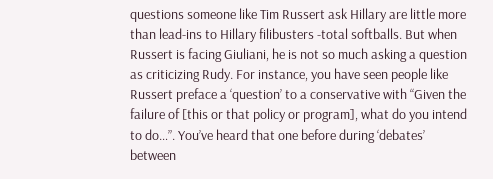questions someone like Tim Russert ask Hillary are little more than lead-ins to Hillary filibusters -total softballs. But when Russert is facing Giuliani, he is not so much asking a question as criticizing Rudy. For instance, you have seen people like Russert preface a ‘question’ to a conservative with “Given the failure of [this or that policy or program], what do you intend to do…”. You’ve heard that one before during ‘debates’ between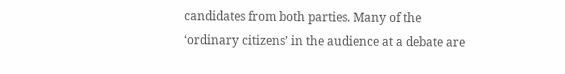candidates from both parties. Many of the ‘ordinary citizens’ in the audience at a debate are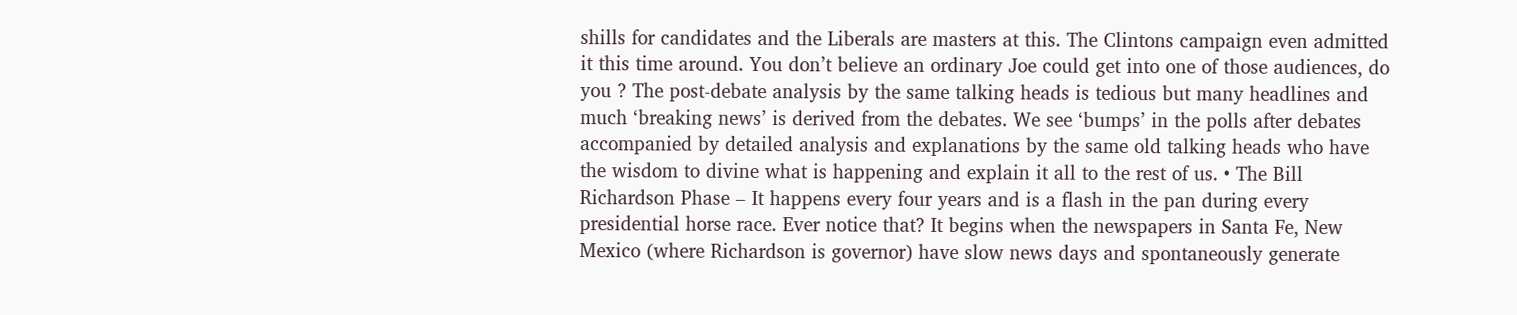shills for candidates and the Liberals are masters at this. The Clintons campaign even admitted it this time around. You don’t believe an ordinary Joe could get into one of those audiences, do you ? The post-debate analysis by the same talking heads is tedious but many headlines and much ‘breaking news’ is derived from the debates. We see ‘bumps’ in the polls after debates accompanied by detailed analysis and explanations by the same old talking heads who have the wisdom to divine what is happening and explain it all to the rest of us. • The Bill Richardson Phase – It happens every four years and is a flash in the pan during every presidential horse race. Ever notice that? It begins when the newspapers in Santa Fe, New Mexico (where Richardson is governor) have slow news days and spontaneously generate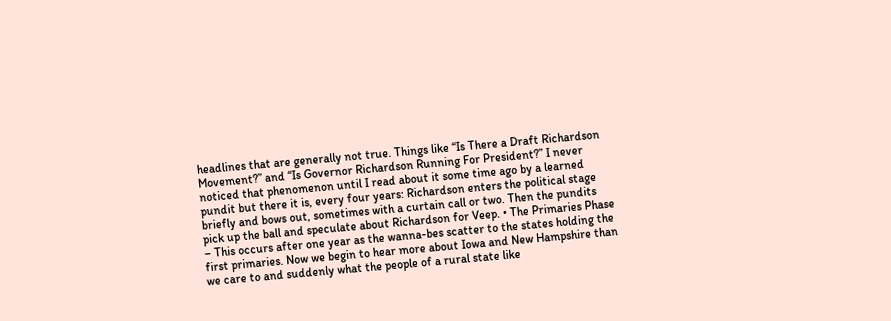headlines that are generally not true. Things like “Is There a Draft Richardson Movement?” and “Is Governor Richardson Running For President?” I never noticed that phenomenon until I read about it some time ago by a learned pundit but there it is, every four years: Richardson enters the political stage briefly and bows out, sometimes with a curtain call or two. Then the pundits pick up the ball and speculate about Richardson for Veep. • The Primaries Phase – This occurs after one year as the wanna-bes scatter to the states holding the first primaries. Now we begin to hear more about Iowa and New Hampshire than we care to and suddenly what the people of a rural state like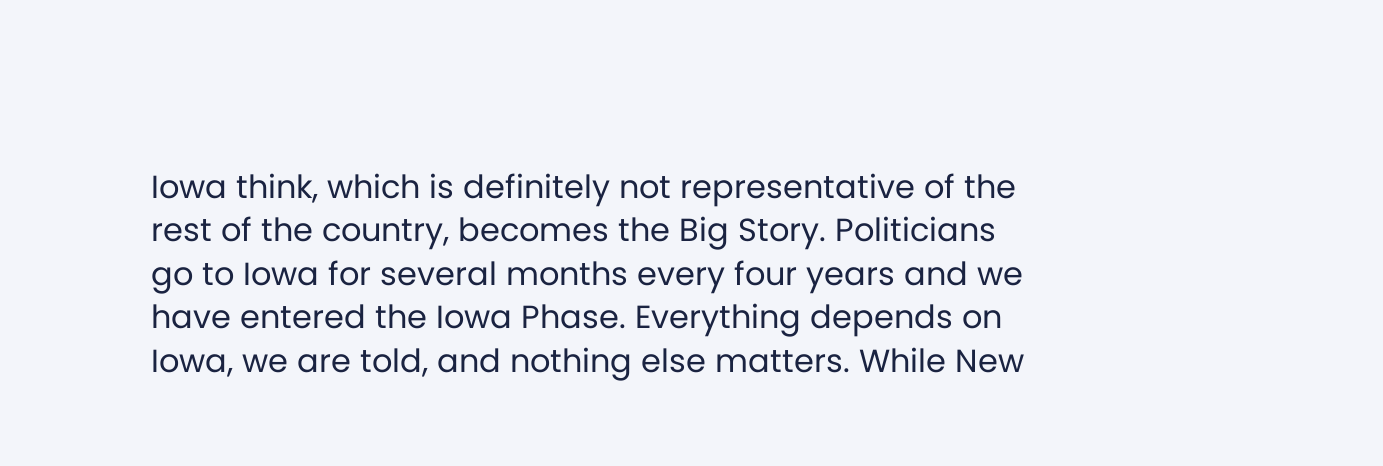Iowa think, which is definitely not representative of the rest of the country, becomes the Big Story. Politicians go to Iowa for several months every four years and we have entered the Iowa Phase. Everything depends on Iowa, we are told, and nothing else matters. While New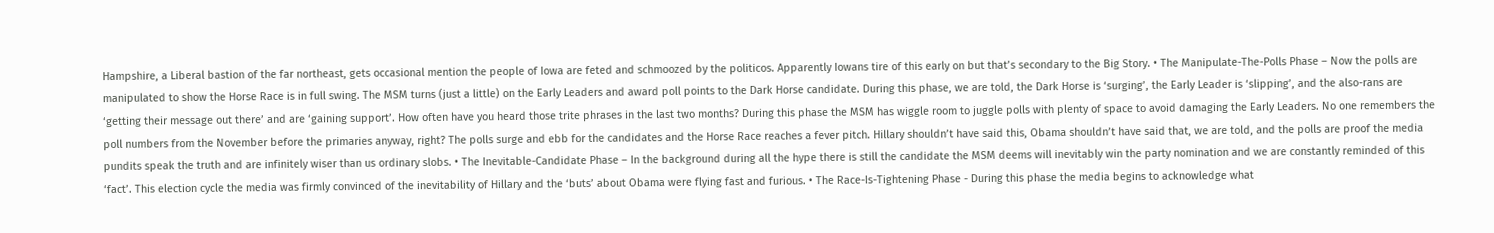Hampshire, a Liberal bastion of the far northeast, gets occasional mention the people of Iowa are feted and schmoozed by the politicos. Apparently Iowans tire of this early on but that’s secondary to the Big Story. • The Manipulate-The-Polls Phase – Now the polls are manipulated to show the Horse Race is in full swing. The MSM turns (just a little) on the Early Leaders and award poll points to the Dark Horse candidate. During this phase, we are told, the Dark Horse is ‘surging’, the Early Leader is ‘slipping’, and the also-rans are ‘getting their message out there’ and are ‘gaining support’. How often have you heard those trite phrases in the last two months? During this phase the MSM has wiggle room to juggle polls with plenty of space to avoid damaging the Early Leaders. No one remembers the poll numbers from the November before the primaries anyway, right? The polls surge and ebb for the candidates and the Horse Race reaches a fever pitch. Hillary shouldn’t have said this, Obama shouldn’t have said that, we are told, and the polls are proof the media pundits speak the truth and are infinitely wiser than us ordinary slobs. • The Inevitable-Candidate Phase – In the background during all the hype there is still the candidate the MSM deems will inevitably win the party nomination and we are constantly reminded of this ‘fact’. This election cycle the media was firmly convinced of the inevitability of Hillary and the ‘buts’ about Obama were flying fast and furious. • The Race-Is-Tightening Phase - During this phase the media begins to acknowledge what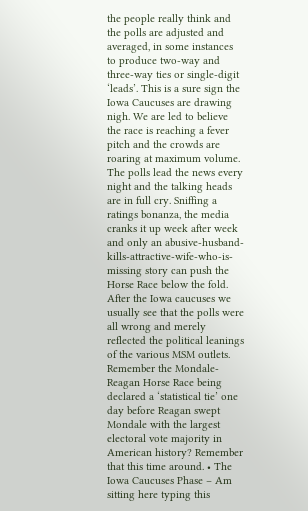the people really think and the polls are adjusted and averaged, in some instances to produce two-way and three-way ties or single-digit ‘leads’. This is a sure sign the Iowa Caucuses are drawing nigh. We are led to believe the race is reaching a fever pitch and the crowds are roaring at maximum volume. The polls lead the news every night and the talking heads are in full cry. Sniffing a ratings bonanza, the media cranks it up week after week and only an abusive-husband-kills-attractive-wife-who-is-missing story can push the Horse Race below the fold. After the Iowa caucuses we usually see that the polls were all wrong and merely reflected the political leanings of the various MSM outlets. Remember the Mondale-Reagan Horse Race being declared a ‘statistical tie’ one day before Reagan swept Mondale with the largest electoral vote majority in American history? Remember that this time around. • The Iowa Caucuses Phase – Am sitting here typing this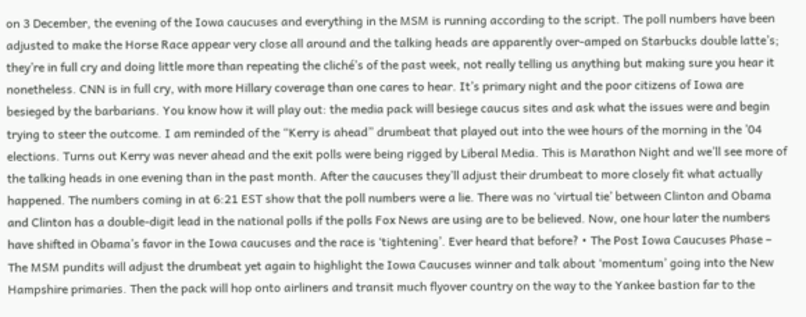on 3 December, the evening of the Iowa caucuses and everything in the MSM is running according to the script. The poll numbers have been adjusted to make the Horse Race appear very close all around and the talking heads are apparently over-amped on Starbucks double latte’s; they’re in full cry and doing little more than repeating the cliché’s of the past week, not really telling us anything but making sure you hear it nonetheless. CNN is in full cry, with more Hillary coverage than one cares to hear. It’s primary night and the poor citizens of Iowa are besieged by the barbarians. You know how it will play out: the media pack will besiege caucus sites and ask what the issues were and begin trying to steer the outcome. I am reminded of the “Kerry is ahead” drumbeat that played out into the wee hours of the morning in the ’04 elections. Turns out Kerry was never ahead and the exit polls were being rigged by Liberal Media. This is Marathon Night and we’ll see more of the talking heads in one evening than in the past month. After the caucuses they’ll adjust their drumbeat to more closely fit what actually happened. The numbers coming in at 6:21 EST show that the poll numbers were a lie. There was no ‘virtual tie’ between Clinton and Obama and Clinton has a double-digit lead in the national polls if the polls Fox News are using are to be believed. Now, one hour later the numbers have shifted in Obama’s favor in the Iowa caucuses and the race is ‘tightening’. Ever heard that before? • The Post Iowa Caucuses Phase – The MSM pundits will adjust the drumbeat yet again to highlight the Iowa Caucuses winner and talk about ‘momentum’ going into the New Hampshire primaries. Then the pack will hop onto airliners and transit much flyover country on the way to the Yankee bastion far to the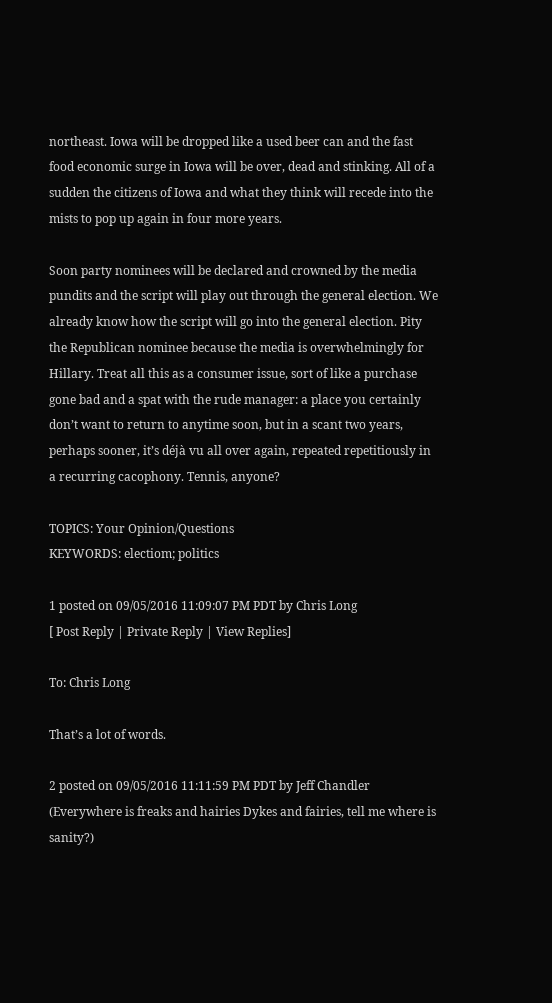northeast. Iowa will be dropped like a used beer can and the fast food economic surge in Iowa will be over, dead and stinking. All of a sudden the citizens of Iowa and what they think will recede into the mists to pop up again in four more years.

Soon party nominees will be declared and crowned by the media pundits and the script will play out through the general election. We already know how the script will go into the general election. Pity the Republican nominee because the media is overwhelmingly for Hillary. Treat all this as a consumer issue, sort of like a purchase gone bad and a spat with the rude manager: a place you certainly don’t want to return to anytime soon, but in a scant two years, perhaps sooner, it’s déjà vu all over again, repeated repetitiously in a recurring cacophony. Tennis, anyone?

TOPICS: Your Opinion/Questions
KEYWORDS: electiom; politics

1 posted on 09/05/2016 11:09:07 PM PDT by Chris Long
[ Post Reply | Private Reply | View Replies]

To: Chris Long

That’s a lot of words.

2 posted on 09/05/2016 11:11:59 PM PDT by Jeff Chandler (Everywhere is freaks and hairies Dykes and fairies, tell me where is sanity?)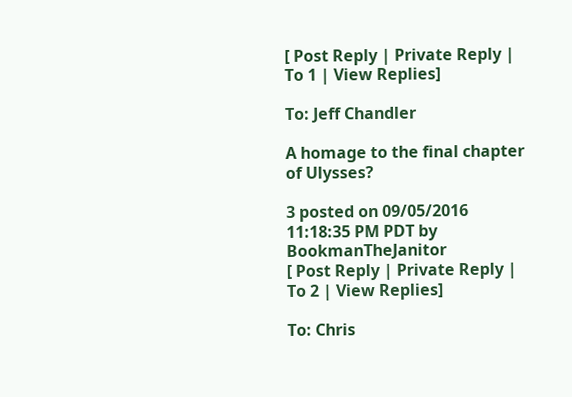[ Post Reply | Private Reply | To 1 | View Replies]

To: Jeff Chandler

A homage to the final chapter of Ulysses?

3 posted on 09/05/2016 11:18:35 PM PDT by BookmanTheJanitor
[ Post Reply | Private Reply | To 2 | View Replies]

To: Chris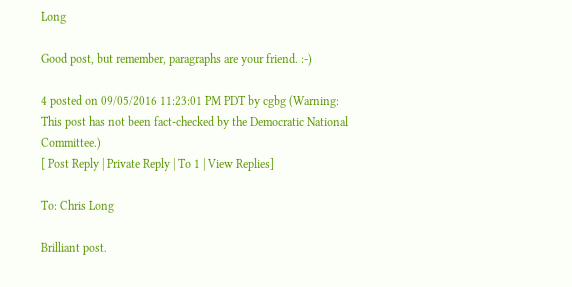Long

Good post, but remember, paragraphs are your friend. :-)

4 posted on 09/05/2016 11:23:01 PM PDT by cgbg (Warning: This post has not been fact-checked by the Democratic National Committee.)
[ Post Reply | Private Reply | To 1 | View Replies]

To: Chris Long

Brilliant post.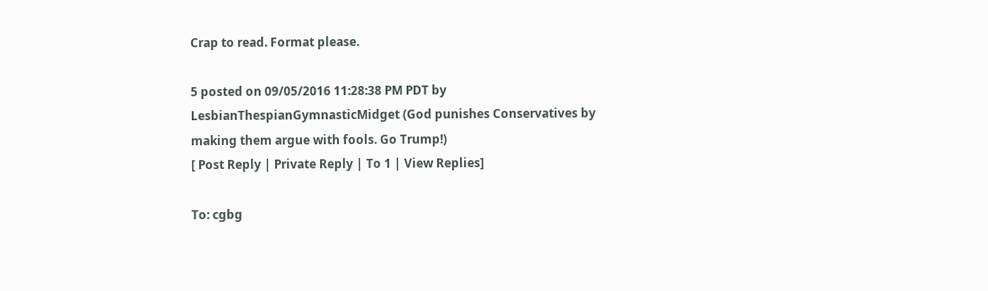Crap to read. Format please.

5 posted on 09/05/2016 11:28:38 PM PDT by LesbianThespianGymnasticMidget (God punishes Conservatives by making them argue with fools. Go Trump!)
[ Post Reply | Private Reply | To 1 | View Replies]

To: cgbg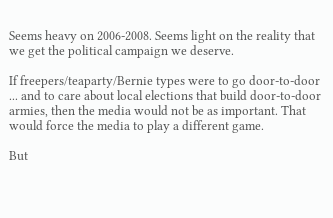Seems heavy on 2006-2008. Seems light on the reality that we get the political campaign we deserve.

If freepers/teaparty/Bernie types were to go door-to-door ... and to care about local elections that build door-to-door armies, then the media would not be as important. That would force the media to play a different game.

But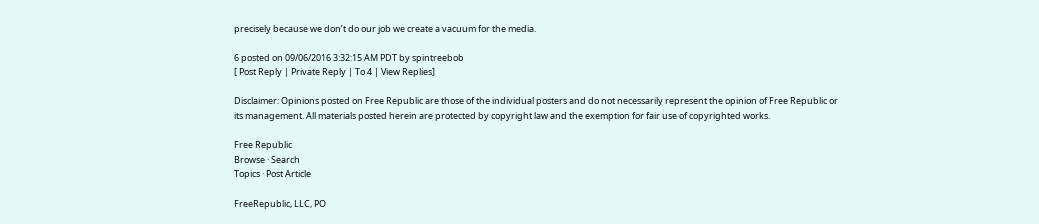precisely because we don’t do our job we create a vacuum for the media.

6 posted on 09/06/2016 3:32:15 AM PDT by spintreebob
[ Post Reply | Private Reply | To 4 | View Replies]

Disclaimer: Opinions posted on Free Republic are those of the individual posters and do not necessarily represent the opinion of Free Republic or its management. All materials posted herein are protected by copyright law and the exemption for fair use of copyrighted works.

Free Republic
Browse · Search
Topics · Post Article

FreeRepublic, LLC, PO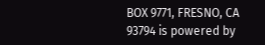BOX 9771, FRESNO, CA 93794 is powered by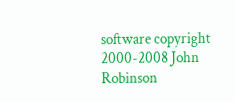software copyright 2000-2008 John Robinson